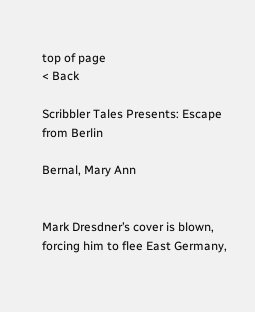top of page
< Back

Scribbler Tales Presents: Escape from Berlin

Bernal, Mary Ann


Mark Dresdner’s cover is blown, forcing him to flee East Germany,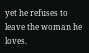yet he refuses to leave the woman he loves.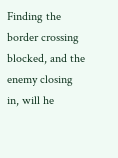Finding the border crossing blocked, and the enemy closing in, will he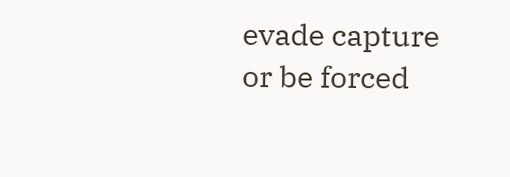evade capture or be forced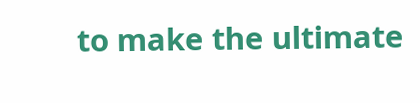to make the ultimate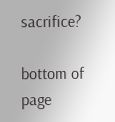sacrifice?

bottom of page